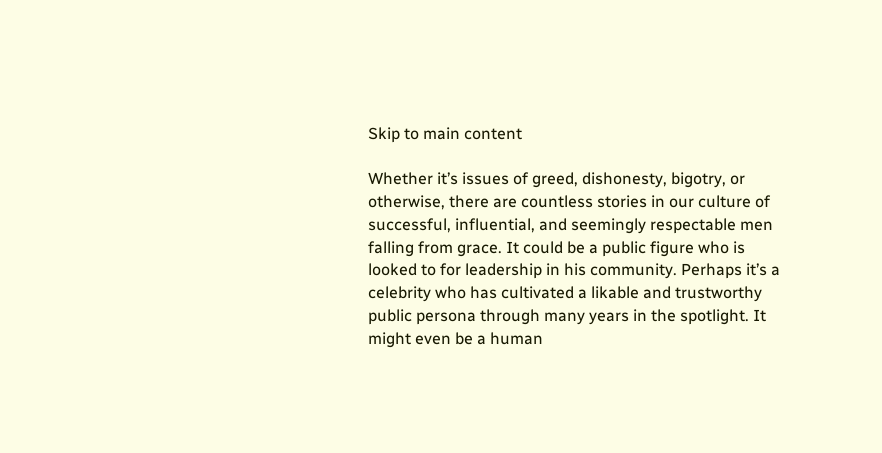Skip to main content

Whether it’s issues of greed, dishonesty, bigotry, or otherwise, there are countless stories in our culture of successful, influential, and seemingly respectable men falling from grace. It could be a public figure who is looked to for leadership in his community. Perhaps it’s a celebrity who has cultivated a likable and trustworthy public persona through many years in the spotlight. It might even be a human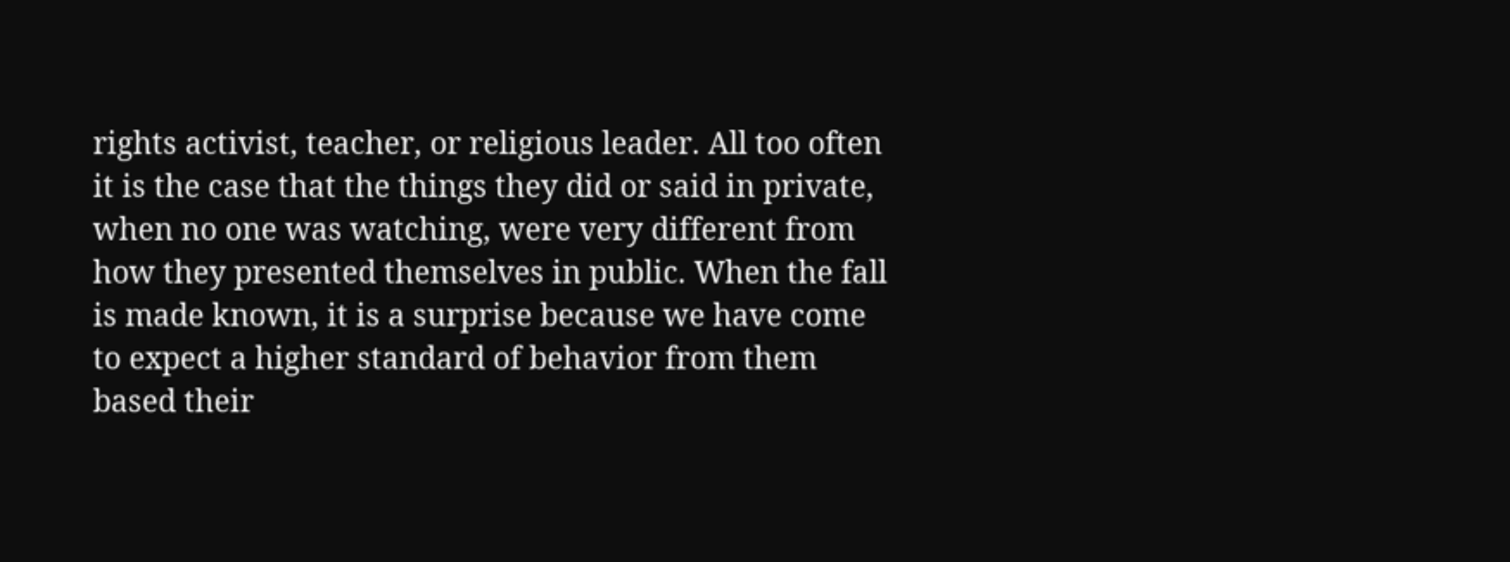rights activist, teacher, or religious leader. All too often it is the case that the things they did or said in private, when no one was watching, were very different from how they presented themselves in public. When the fall is made known, it is a surprise because we have come to expect a higher standard of behavior from them based their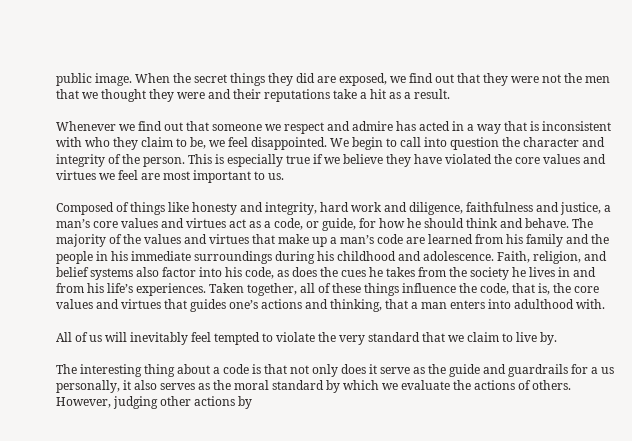public image. When the secret things they did are exposed, we find out that they were not the men that we thought they were and their reputations take a hit as a result.

Whenever we find out that someone we respect and admire has acted in a way that is inconsistent with who they claim to be, we feel disappointed. We begin to call into question the character and integrity of the person. This is especially true if we believe they have violated the core values and virtues we feel are most important to us.

Composed of things like honesty and integrity, hard work and diligence, faithfulness and justice, a man’s core values and virtues act as a code, or guide, for how he should think and behave. The majority of the values and virtues that make up a man’s code are learned from his family and the people in his immediate surroundings during his childhood and adolescence. Faith, religion, and belief systems also factor into his code, as does the cues he takes from the society he lives in and from his life’s experiences. Taken together, all of these things influence the code, that is, the core values and virtues that guides one’s actions and thinking, that a man enters into adulthood with.

All of us will inevitably feel tempted to violate the very standard that we claim to live by.

The interesting thing about a code is that not only does it serve as the guide and guardrails for a us personally, it also serves as the moral standard by which we evaluate the actions of others. However, judging other actions by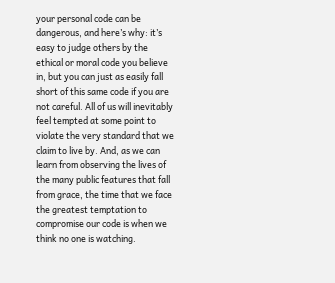your personal code can be dangerous, and here’s why: it’s easy to judge others by the ethical or moral code you believe in, but you can just as easily fall short of this same code if you are not careful. All of us will inevitably feel tempted at some point to violate the very standard that we claim to live by. And, as we can learn from observing the lives of the many public features that fall from grace, the time that we face the greatest temptation to compromise our code is when we think no one is watching.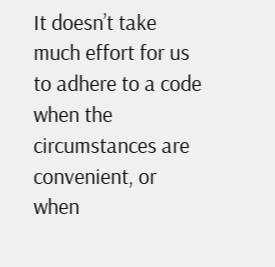It doesn’t take much effort for us to adhere to a code when the circumstances are convenient, or when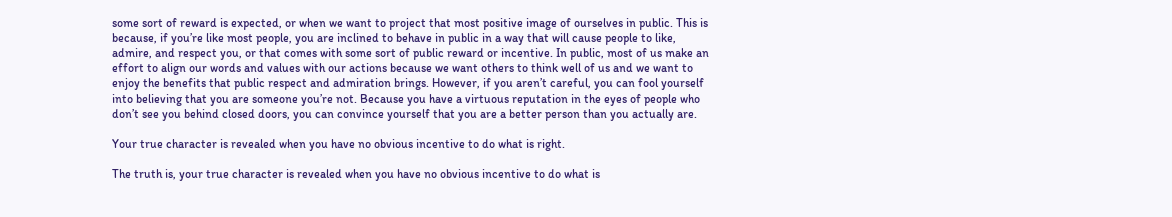some sort of reward is expected, or when we want to project that most positive image of ourselves in public. This is because, if you’re like most people, you are inclined to behave in public in a way that will cause people to like, admire, and respect you, or that comes with some sort of public reward or incentive. In public, most of us make an effort to align our words and values with our actions because we want others to think well of us and we want to enjoy the benefits that public respect and admiration brings. However, if you aren’t careful, you can fool yourself into believing that you are someone you’re not. Because you have a virtuous reputation in the eyes of people who don’t see you behind closed doors, you can convince yourself that you are a better person than you actually are.

Your true character is revealed when you have no obvious incentive to do what is right.

The truth is, your true character is revealed when you have no obvious incentive to do what is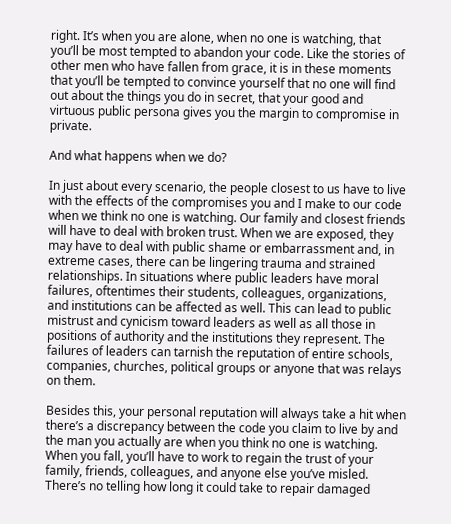right. It’s when you are alone, when no one is watching, that you’ll be most tempted to abandon your code. Like the stories of other men who have fallen from grace, it is in these moments that you’ll be tempted to convince yourself that no one will find out about the things you do in secret, that your good and virtuous public persona gives you the margin to compromise in private.

And what happens when we do?

In just about every scenario, the people closest to us have to live with the effects of the compromises you and I make to our code when we think no one is watching. Our family and closest friends will have to deal with broken trust. When we are exposed, they may have to deal with public shame or embarrassment and, in extreme cases, there can be lingering trauma and strained relationships. In situations where public leaders have moral failures, oftentimes their students, colleagues, organizations, and institutions can be affected as well. This can lead to public mistrust and cynicism toward leaders as well as all those in positions of authority and the institutions they represent. The failures of leaders can tarnish the reputation of entire schools, companies, churches, political groups or anyone that was relays on them.

Besides this, your personal reputation will always take a hit when there’s a discrepancy between the code you claim to live by and the man you actually are when you think no one is watching. When you fall, you’ll have to work to regain the trust of your family, friends, colleagues, and anyone else you’ve misled. There’s no telling how long it could take to repair damaged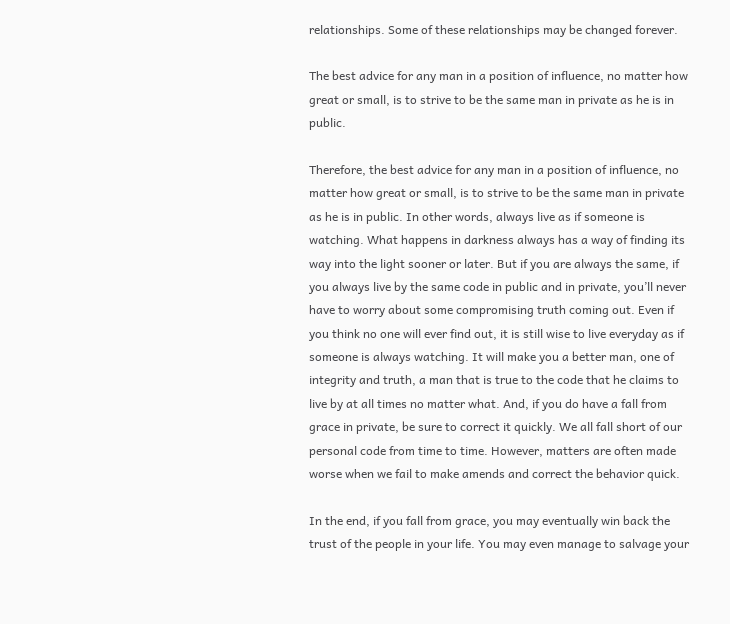relationships. Some of these relationships may be changed forever.

The best advice for any man in a position of influence, no matter how great or small, is to strive to be the same man in private as he is in public.

Therefore, the best advice for any man in a position of influence, no matter how great or small, is to strive to be the same man in private as he is in public. In other words, always live as if someone is watching. What happens in darkness always has a way of finding its way into the light sooner or later. But if you are always the same, if you always live by the same code in public and in private, you’ll never have to worry about some compromising truth coming out. Even if you think no one will ever find out, it is still wise to live everyday as if someone is always watching. It will make you a better man, one of integrity and truth, a man that is true to the code that he claims to live by at all times no matter what. And, if you do have a fall from grace in private, be sure to correct it quickly. We all fall short of our personal code from time to time. However, matters are often made worse when we fail to make amends and correct the behavior quick.

In the end, if you fall from grace, you may eventually win back the trust of the people in your life. You may even manage to salvage your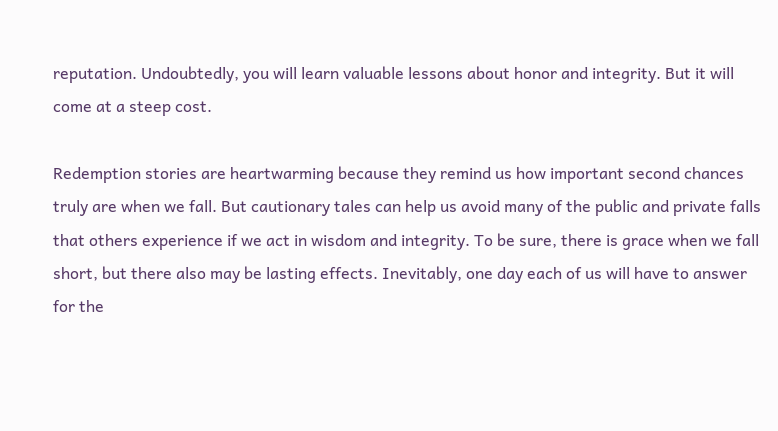reputation. Undoubtedly, you will learn valuable lessons about honor and integrity. But it will come at a steep cost.

Redemption stories are heartwarming because they remind us how important second chances truly are when we fall. But cautionary tales can help us avoid many of the public and private falls that others experience if we act in wisdom and integrity. To be sure, there is grace when we fall short, but there also may be lasting effects. Inevitably, one day each of us will have to answer for the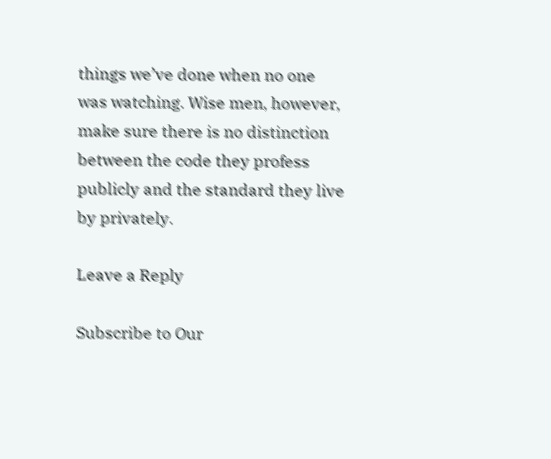things we’ve done when no one was watching. Wise men, however, make sure there is no distinction between the code they profess publicly and the standard they live by privately.

Leave a Reply

Subscribe to Our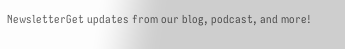NewsletterGet updates from our blog, podcast, and more!